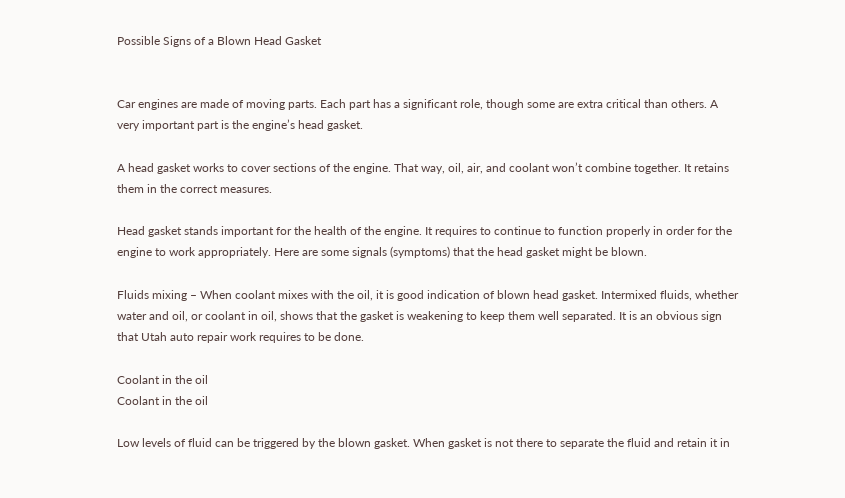Possible Signs of a Blown Head Gasket


Car engines are made of moving parts. Each part has a significant role, though some are extra critical than others. A very important part is the engine’s head gasket.

A head gasket works to cover sections of the engine. That way, oil, air, and coolant won’t combine together. It retains them in the correct measures.

Head gasket stands important for the health of the engine. It requires to continue to function properly in order for the engine to work appropriately. Here are some signals (symptoms) that the head gasket might be blown.

Fluids mixing – When coolant mixes with the oil, it is good indication of blown head gasket. Intermixed fluids, whether water and oil, or coolant in oil, shows that the gasket is weakening to keep them well separated. It is an obvious sign that Utah auto repair work requires to be done.

Coolant in the oil
Coolant in the oil

Low levels of fluid can be triggered by the blown gasket. When gasket is not there to separate the fluid and retain it in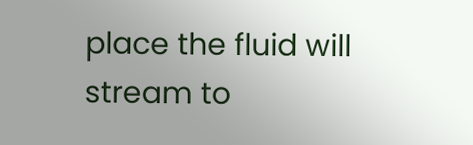place the fluid will stream to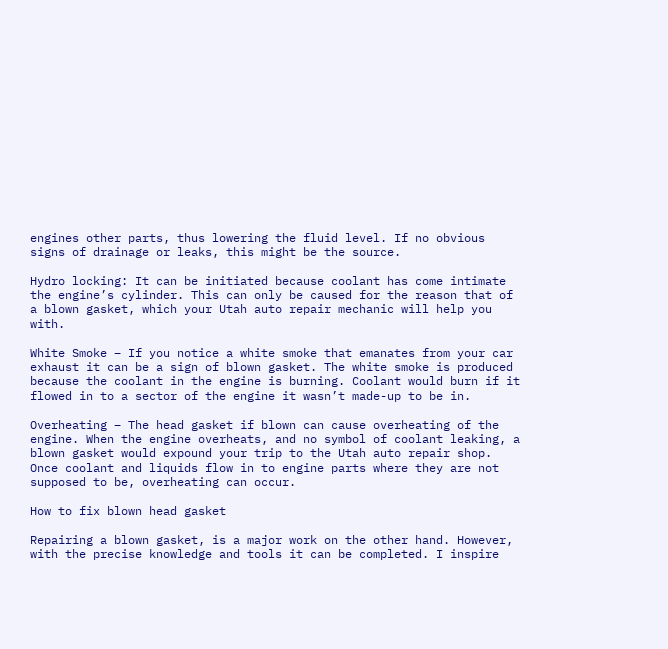engines other parts, thus lowering the fluid level. If no obvious signs of drainage or leaks, this might be the source.

Hydro locking: It can be initiated because coolant has come intimate the engine’s cylinder. This can only be caused for the reason that of a blown gasket, which your Utah auto repair mechanic will help you with.

White Smoke – If you notice a white smoke that emanates from your car exhaust it can be a sign of blown gasket. The white smoke is produced because the coolant in the engine is burning. Coolant would burn if it flowed in to a sector of the engine it wasn’t made-up to be in.

Overheating – The head gasket if blown can cause overheating of the engine. When the engine overheats, and no symbol of coolant leaking, a blown gasket would expound your trip to the Utah auto repair shop. Once coolant and liquids flow in to engine parts where they are not supposed to be, overheating can occur.

How to fix blown head gasket

Repairing a blown gasket, is a major work on the other hand. However, with the precise knowledge and tools it can be completed. I inspire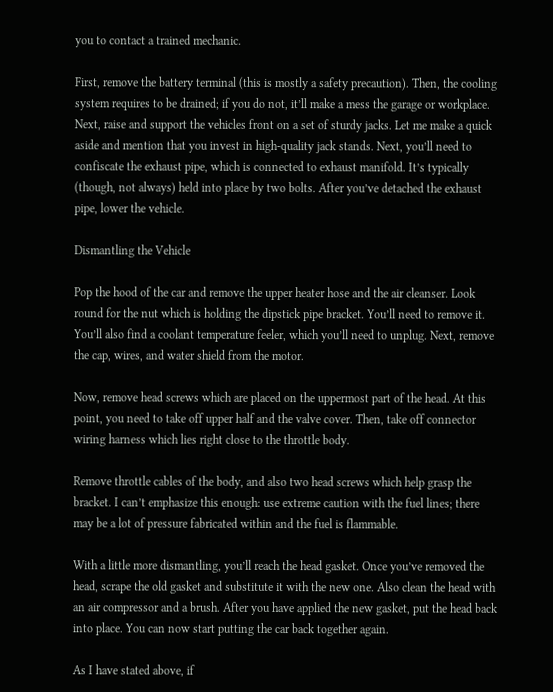you to contact a trained mechanic.

First, remove the battery terminal (this is mostly a safety precaution). Then, the cooling system requires to be drained; if you do not, it’ll make a mess the garage or workplace. Next, raise and support the vehicles front on a set of sturdy jacks. Let me make a quick aside and mention that you invest in high-quality jack stands. Next, you’ll need to confiscate the exhaust pipe, which is connected to exhaust manifold. It’s typically (though, not always) held into place by two bolts. After you’ve detached the exhaust pipe, lower the vehicle.

Dismantling the Vehicle

Pop the hood of the car and remove the upper heater hose and the air cleanser. Look round for the nut which is holding the dipstick pipe bracket. You’ll need to remove it. You’ll also find a coolant temperature feeler, which you’ll need to unplug. Next, remove the cap, wires, and water shield from the motor.

Now, remove head screws which are placed on the uppermost part of the head. At this point, you need to take off upper half and the valve cover. Then, take off connector wiring harness which lies right close to the throttle body.

Remove throttle cables of the body, and also two head screws which help grasp the bracket. I can’t emphasize this enough: use extreme caution with the fuel lines; there may be a lot of pressure fabricated within and the fuel is flammable.

With a little more dismantling, you’ll reach the head gasket. Once you’ve removed the head, scrape the old gasket and substitute it with the new one. Also clean the head with an air compressor and a brush. After you have applied the new gasket, put the head back into place. You can now start putting the car back together again.

As I have stated above, if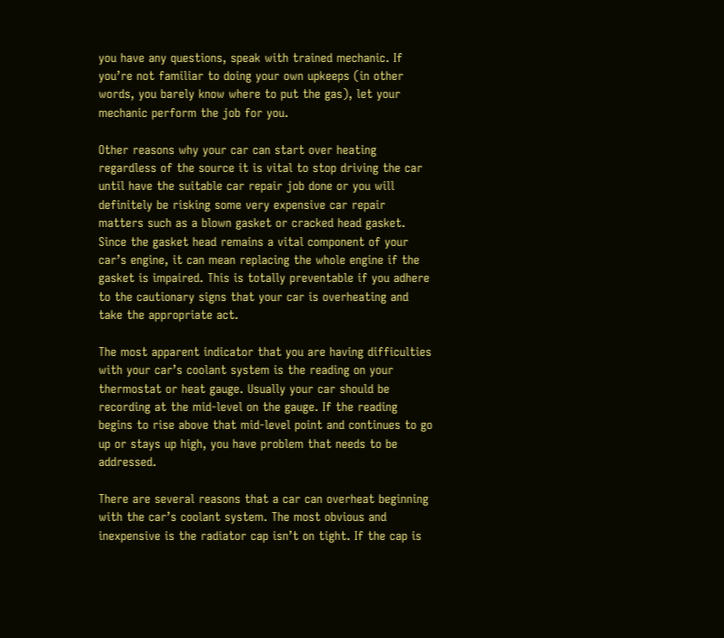you have any questions, speak with trained mechanic. If you’re not familiar to doing your own upkeeps (in other words, you barely know where to put the gas), let your mechanic perform the job for you.

Other reasons why your car can start over heating regardless of the source it is vital to stop driving the car until have the suitable car repair job done or you will definitely be risking some very expensive car repair matters such as a blown gasket or cracked head gasket. Since the gasket head remains a vital component of your car’s engine, it can mean replacing the whole engine if the gasket is impaired. This is totally preventable if you adhere to the cautionary signs that your car is overheating and take the appropriate act.

The most apparent indicator that you are having difficulties with your car’s coolant system is the reading on your thermostat or heat gauge. Usually your car should be recording at the mid-level on the gauge. If the reading begins to rise above that mid-level point and continues to go up or stays up high, you have problem that needs to be addressed.

There are several reasons that a car can overheat beginning with the car’s coolant system. The most obvious and inexpensive is the radiator cap isn’t on tight. If the cap is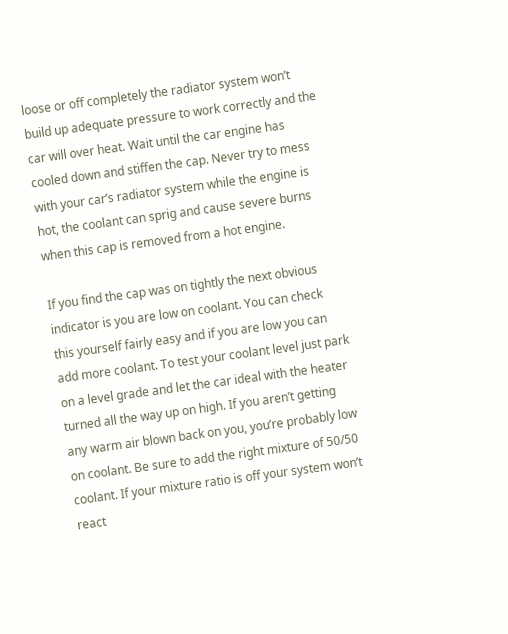loose or off completely the radiator system won’t build up adequate pressure to work correctly and the car will over heat. Wait until the car engine has cooled down and stiffen the cap. Never try to mess with your car’s radiator system while the engine is hot, the coolant can sprig and cause severe burns when this cap is removed from a hot engine.

If you find the cap was on tightly the next obvious indicator is you are low on coolant. You can check this yourself fairly easy and if you are low you can add more coolant. To test your coolant level just park on a level grade and let the car ideal with the heater turned all the way up on high. If you aren’t getting any warm air blown back on you, you’re probably low on coolant. Be sure to add the right mixture of 50/50 coolant. If your mixture ratio is off your system won’t react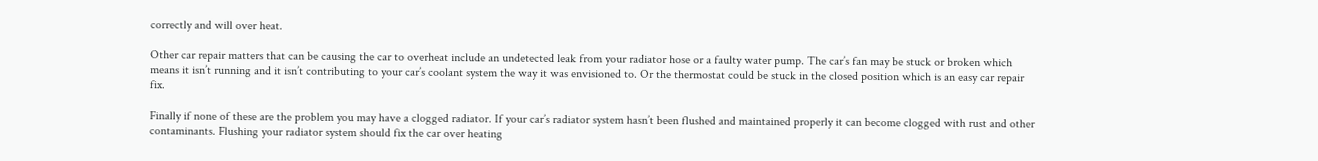correctly and will over heat.

Other car repair matters that can be causing the car to overheat include an undetected leak from your radiator hose or a faulty water pump. The car’s fan may be stuck or broken which means it isn’t running and it isn’t contributing to your car’s coolant system the way it was envisioned to. Or the thermostat could be stuck in the closed position which is an easy car repair fix.

Finally if none of these are the problem you may have a clogged radiator. If your car’s radiator system hasn’t been flushed and maintained properly it can become clogged with rust and other contaminants. Flushing your radiator system should fix the car over heating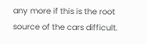any more if this is the root source of the cars difficult.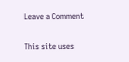Leave a Comment

This site uses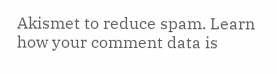Akismet to reduce spam. Learn how your comment data is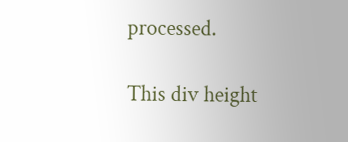processed.

This div height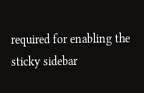required for enabling the sticky sidebar